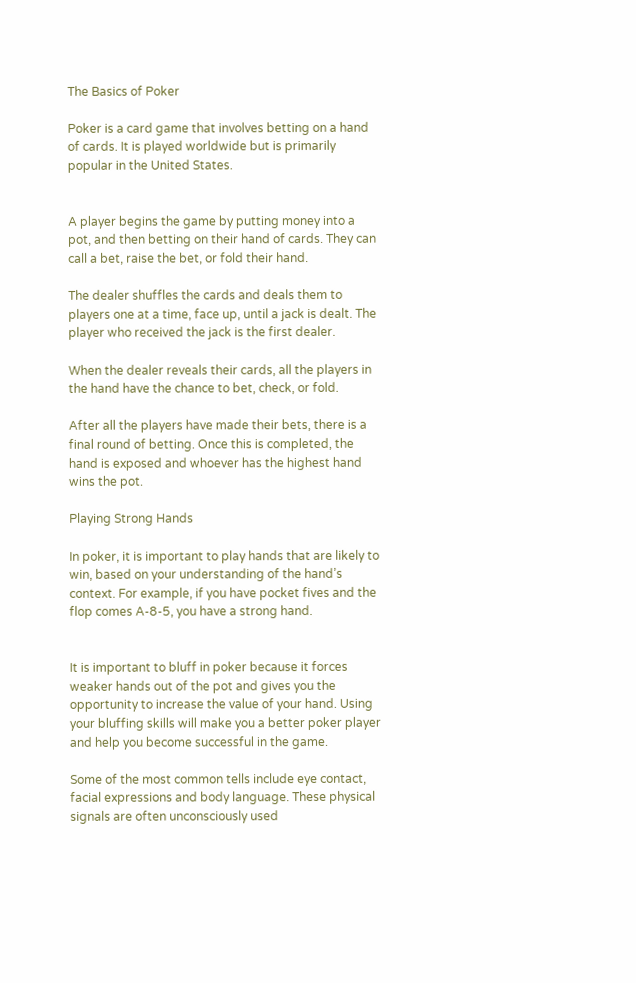The Basics of Poker

Poker is a card game that involves betting on a hand of cards. It is played worldwide but is primarily popular in the United States.


A player begins the game by putting money into a pot, and then betting on their hand of cards. They can call a bet, raise the bet, or fold their hand.

The dealer shuffles the cards and deals them to players one at a time, face up, until a jack is dealt. The player who received the jack is the first dealer.

When the dealer reveals their cards, all the players in the hand have the chance to bet, check, or fold.

After all the players have made their bets, there is a final round of betting. Once this is completed, the hand is exposed and whoever has the highest hand wins the pot.

Playing Strong Hands

In poker, it is important to play hands that are likely to win, based on your understanding of the hand’s context. For example, if you have pocket fives and the flop comes A-8-5, you have a strong hand.


It is important to bluff in poker because it forces weaker hands out of the pot and gives you the opportunity to increase the value of your hand. Using your bluffing skills will make you a better poker player and help you become successful in the game.

Some of the most common tells include eye contact, facial expressions and body language. These physical signals are often unconsciously used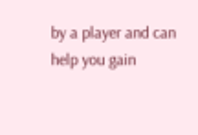by a player and can help you gain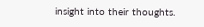insight into their thoughts.